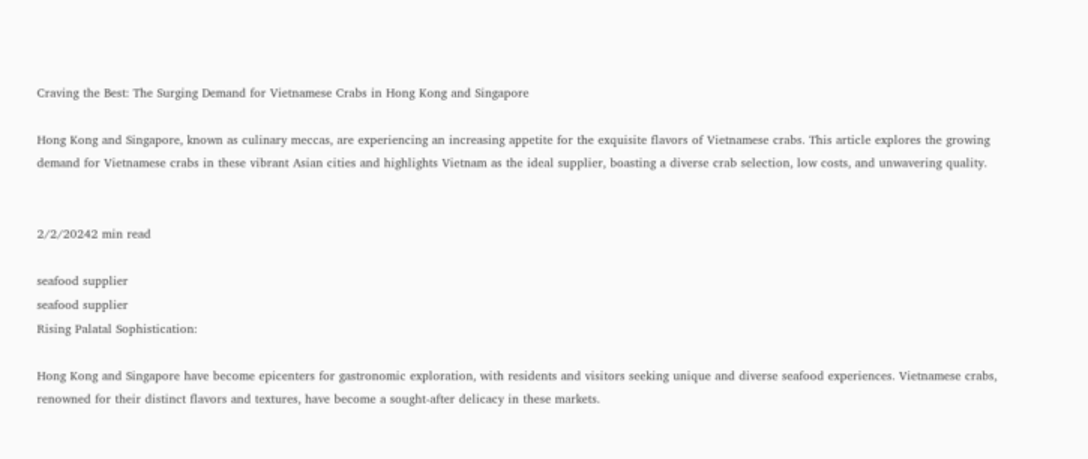Craving the Best: The Surging Demand for Vietnamese Crabs in Hong Kong and Singapore

Hong Kong and Singapore, known as culinary meccas, are experiencing an increasing appetite for the exquisite flavors of Vietnamese crabs. This article explores the growing demand for Vietnamese crabs in these vibrant Asian cities and highlights Vietnam as the ideal supplier, boasting a diverse crab selection, low costs, and unwavering quality.


2/2/20242 min read

seafood supplier
seafood supplier
Rising Palatal Sophistication:

Hong Kong and Singapore have become epicenters for gastronomic exploration, with residents and visitors seeking unique and diverse seafood experiences. Vietnamese crabs, renowned for their distinct flavors and textures, have become a sought-after delicacy in these markets.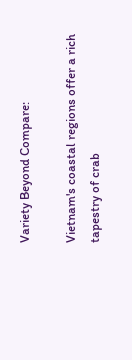Variety Beyond Compare:

Vietnam's coastal regions offer a rich tapestry of crab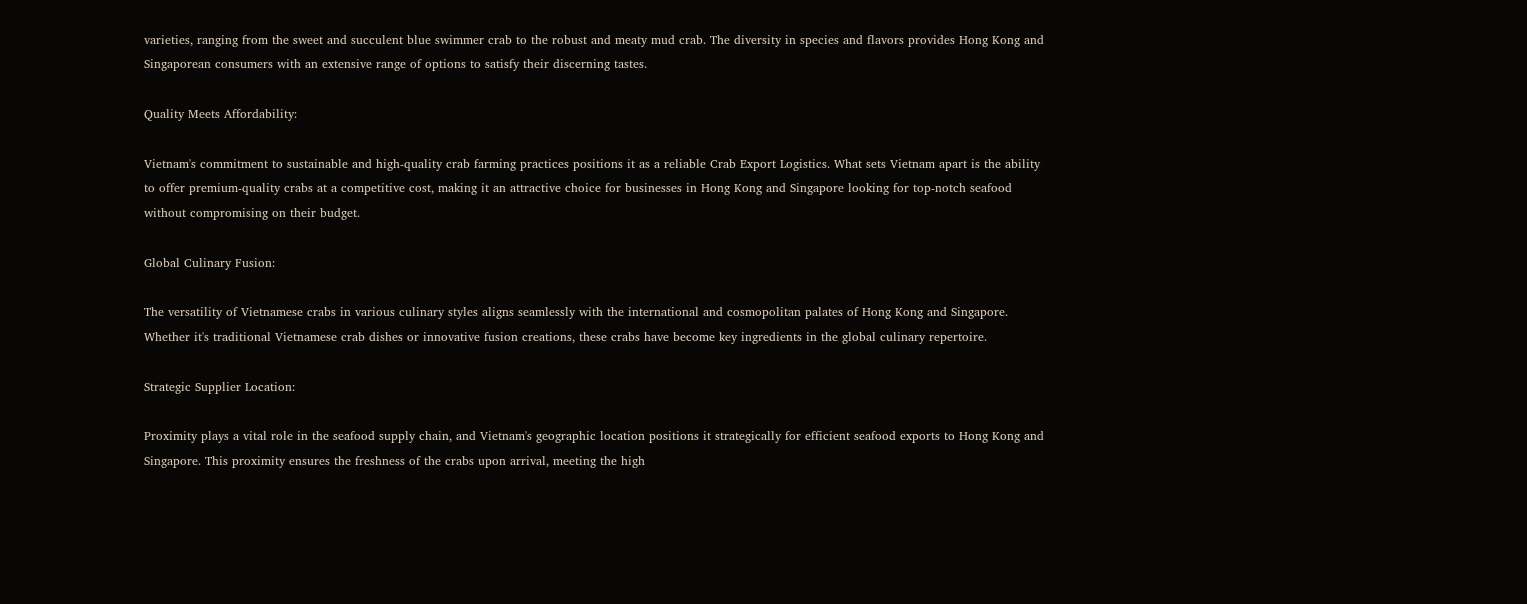varieties, ranging from the sweet and succulent blue swimmer crab to the robust and meaty mud crab. The diversity in species and flavors provides Hong Kong and Singaporean consumers with an extensive range of options to satisfy their discerning tastes.

Quality Meets Affordability:

Vietnam's commitment to sustainable and high-quality crab farming practices positions it as a reliable Crab Export Logistics. What sets Vietnam apart is the ability to offer premium-quality crabs at a competitive cost, making it an attractive choice for businesses in Hong Kong and Singapore looking for top-notch seafood without compromising on their budget.

Global Culinary Fusion:

The versatility of Vietnamese crabs in various culinary styles aligns seamlessly with the international and cosmopolitan palates of Hong Kong and Singapore. Whether it's traditional Vietnamese crab dishes or innovative fusion creations, these crabs have become key ingredients in the global culinary repertoire.

Strategic Supplier Location:

Proximity plays a vital role in the seafood supply chain, and Vietnam's geographic location positions it strategically for efficient seafood exports to Hong Kong and Singapore. This proximity ensures the freshness of the crabs upon arrival, meeting the high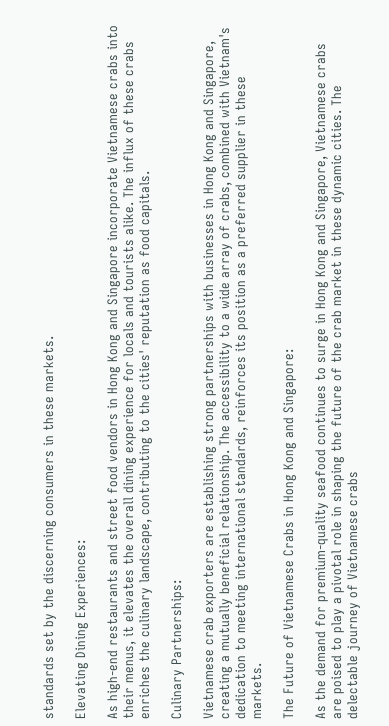standards set by the discerning consumers in these markets.

Elevating Dining Experiences:

As high-end restaurants and street food vendors in Hong Kong and Singapore incorporate Vietnamese crabs into their menus, it elevates the overall dining experience for locals and tourists alike. The influx of these crabs enriches the culinary landscape, contributing to the cities' reputation as food capitals.

Culinary Partnerships:

Vietnamese crab exporters are establishing strong partnerships with businesses in Hong Kong and Singapore, creating a mutually beneficial relationship. The accessibility to a wide array of crabs, combined with Vietnam's dedication to meeting international standards, reinforces its position as a preferred supplier in these markets.

The Future of Vietnamese Crabs in Hong Kong and Singapore:

As the demand for premium-quality seafood continues to surge in Hong Kong and Singapore, Vietnamese crabs are poised to play a pivotal role in shaping the future of the crab market in these dynamic cities. The delectable journey of Vietnamese crabs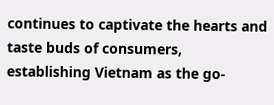continues to captivate the hearts and taste buds of consumers, establishing Vietnam as the go-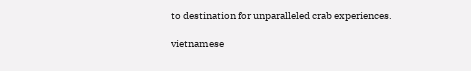to destination for unparalleled crab experiences.

vietnamese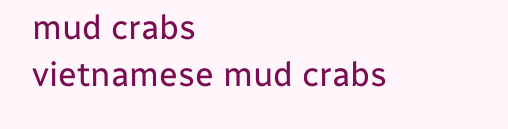mud crabs
vietnamese mud crabs